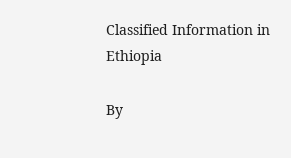Classified Information in Ethiopia

By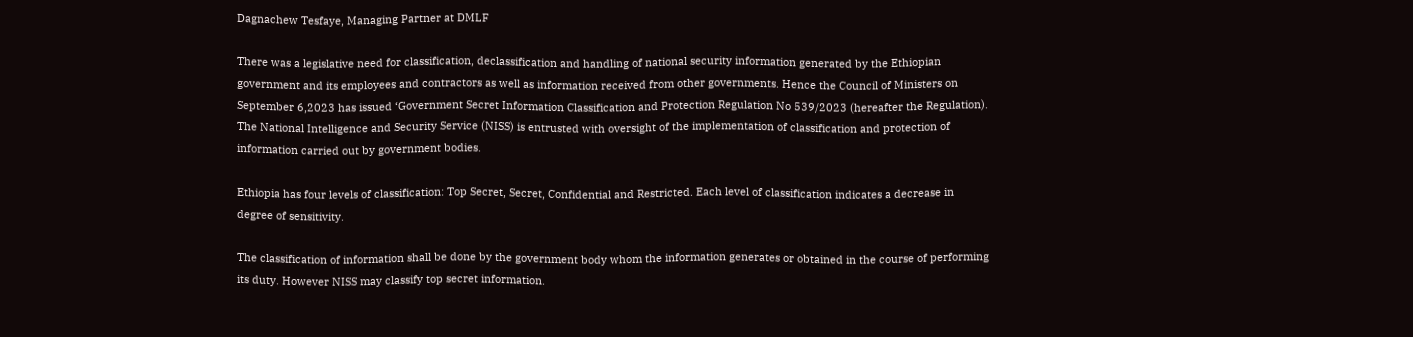Dagnachew Tesfaye, Managing Partner at DMLF

There was a legislative need for classification, declassification and handling of national security information generated by the Ethiopian government and its employees and contractors as well as information received from other governments. Hence the Council of Ministers on September 6,2023 has issued ‘Government Secret Information Classification and Protection Regulation No 539/2023 (hereafter the Regulation). The National Intelligence and Security Service (NISS) is entrusted with oversight of the implementation of classification and protection of information carried out by government bodies.

Ethiopia has four levels of classification: Top Secret, Secret, Confidential and Restricted. Each level of classification indicates a decrease in degree of sensitivity.

The classification of information shall be done by the government body whom the information generates or obtained in the course of performing its duty. However NISS may classify top secret information.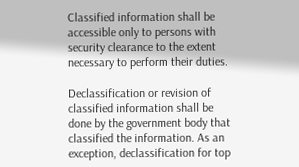Classified information shall be accessible only to persons with security clearance to the extent necessary to perform their duties.

Declassification or revision of classified information shall be done by the government body that classified the information. As an exception, declassification for top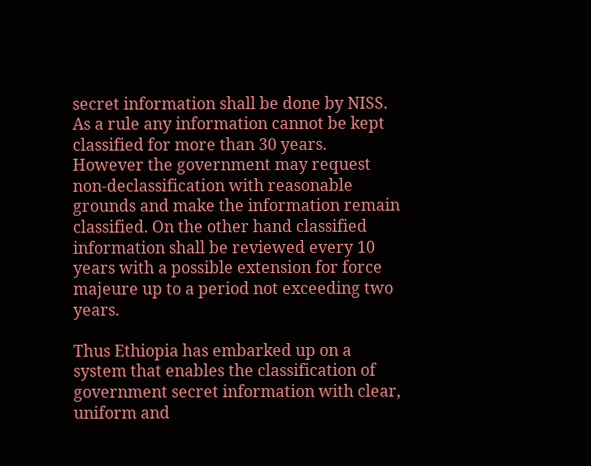secret information shall be done by NISS. As a rule any information cannot be kept classified for more than 30 years. However the government may request non-declassification with reasonable grounds and make the information remain classified. On the other hand classified information shall be reviewed every 10 years with a possible extension for force majeure up to a period not exceeding two years.

Thus Ethiopia has embarked up on a system that enables the classification of government secret information with clear, uniform and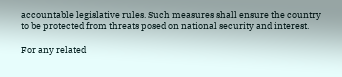accountable legislative rules. Such measures shall ensure the country to be protected from threats posed on national security and interest.

For any related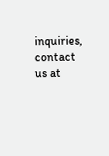inquiries, contact us at